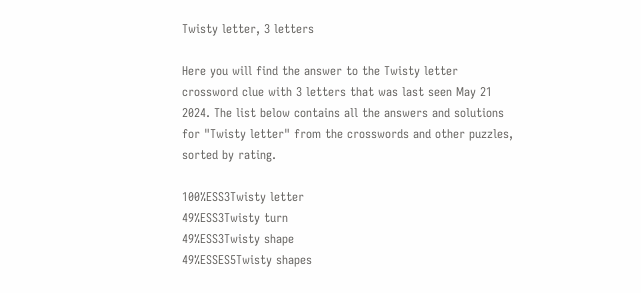Twisty letter, 3 letters

Here you will find the answer to the Twisty letter crossword clue with 3 letters that was last seen May 21 2024. The list below contains all the answers and solutions for "Twisty letter" from the crosswords and other puzzles, sorted by rating.

100%ESS3Twisty letter
49%ESS3Twisty turn
49%ESS3Twisty shape
49%ESSES5Twisty shapes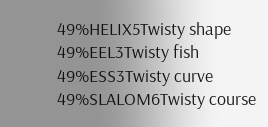49%HELIX5Twisty shape
49%EEL3Twisty fish
49%ESS3Twisty curve
49%SLALOM6Twisty course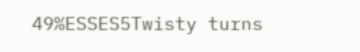49%ESSES5Twisty turns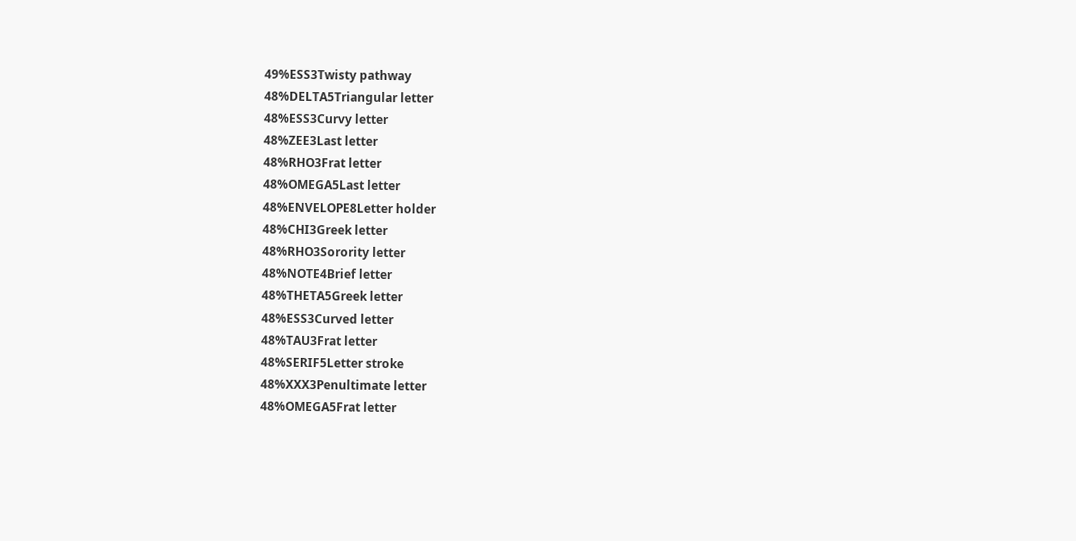49%ESS3Twisty pathway
48%DELTA5Triangular letter
48%ESS3Curvy letter
48%ZEE3Last letter
48%RHO3Frat letter
48%OMEGA5Last letter
48%ENVELOPE8Letter holder
48%CHI3Greek letter
48%RHO3Sorority letter
48%NOTE4Brief letter
48%THETA5Greek letter
48%ESS3Curved letter
48%TAU3Frat letter
48%SERIF5Letter stroke
48%XXX3Penultimate letter
48%OMEGA5Frat letter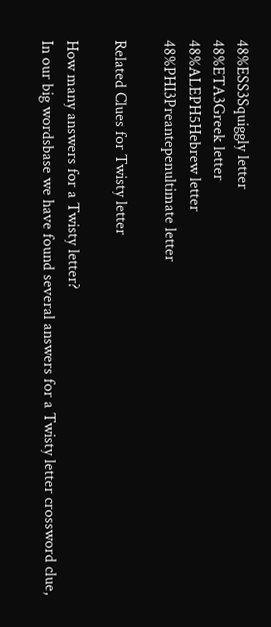48%ESS3Squiggly letter
48%ETA3Greek letter
48%ALEPH5Hebrew letter
48%PHI3Preantepenultimate letter

Related Clues for Twisty letter

How many answers for a Twisty letter?
In our big wordsbase we have found several answers for a Twisty letter crossword clue,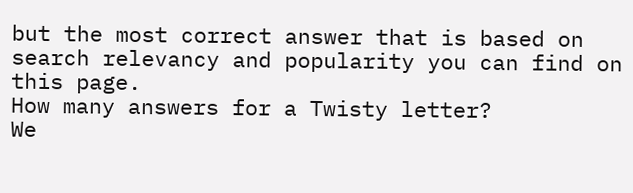but the most correct answer that is based on search relevancy and popularity you can find on this page.
How many answers for a Twisty letter?
We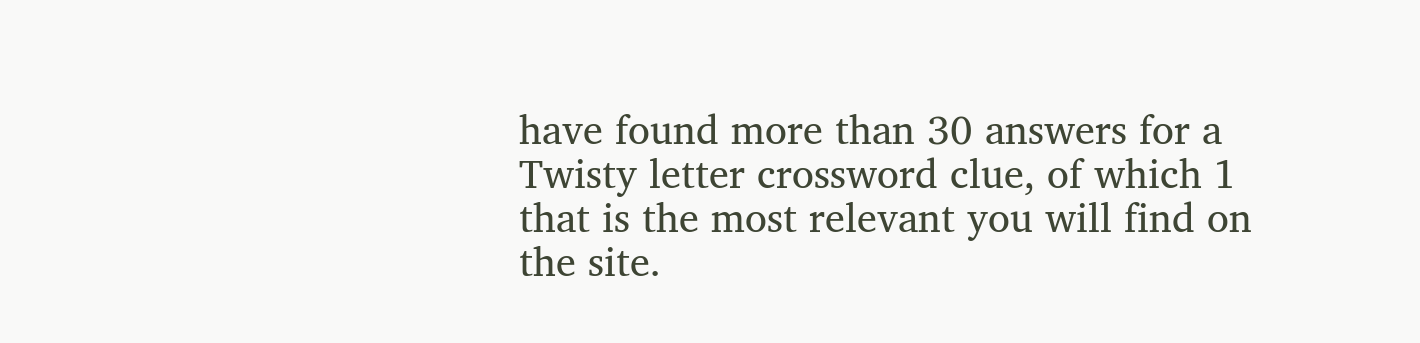have found more than 30 answers for a Twisty letter crossword clue, of which 1 that is the most relevant you will find on the site.